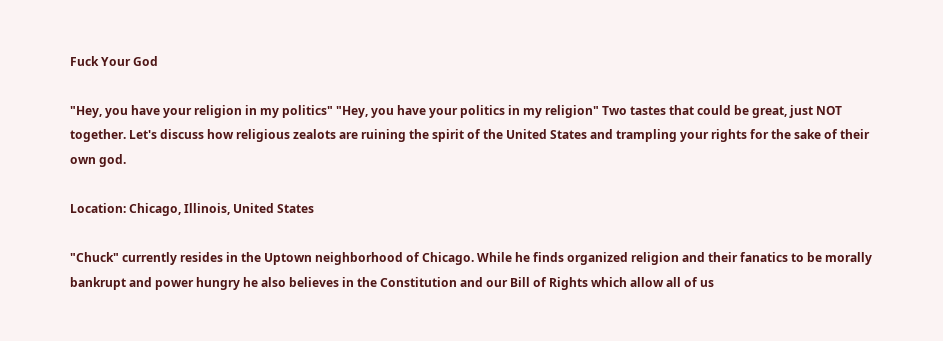Fuck Your God

"Hey, you have your religion in my politics" "Hey, you have your politics in my religion" Two tastes that could be great, just NOT together. Let's discuss how religious zealots are ruining the spirit of the United States and trampling your rights for the sake of their own god.

Location: Chicago, Illinois, United States

"Chuck" currently resides in the Uptown neighborhood of Chicago. While he finds organized religion and their fanatics to be morally bankrupt and power hungry he also believes in the Constitution and our Bill of Rights which allow all of us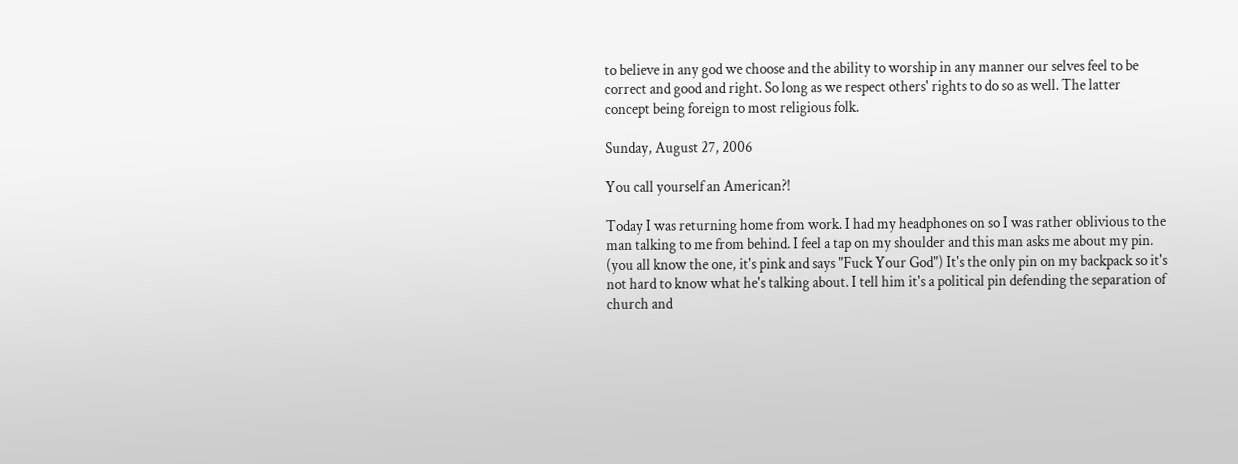to believe in any god we choose and the ability to worship in any manner our selves feel to be correct and good and right. So long as we respect others' rights to do so as well. The latter concept being foreign to most religious folk.

Sunday, August 27, 2006

You call yourself an American?!

Today I was returning home from work. I had my headphones on so I was rather oblivious to the man talking to me from behind. I feel a tap on my shoulder and this man asks me about my pin. (you all know the one, it's pink and says "Fuck Your God") It's the only pin on my backpack so it's not hard to know what he's talking about. I tell him it's a political pin defending the separation of church and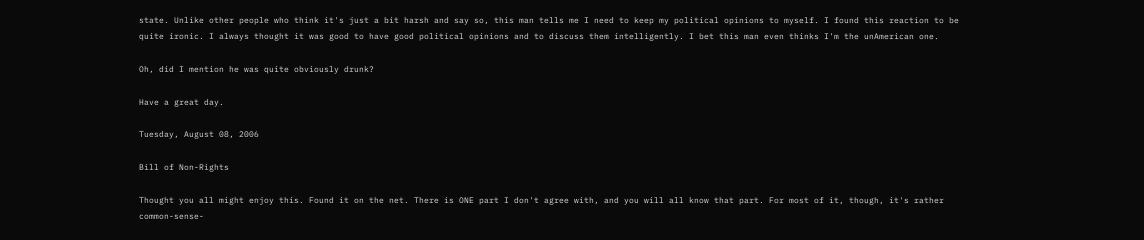state. Unlike other people who think it's just a bit harsh and say so, this man tells me I need to keep my political opinions to myself. I found this reaction to be quite ironic. I always thought it was good to have good political opinions and to discuss them intelligently. I bet this man even thinks I'm the unAmerican one.

Oh, did I mention he was quite obviously drunk?

Have a great day.

Tuesday, August 08, 2006

Bill of Non-Rights

Thought you all might enjoy this. Found it on the net. There is ONE part I don't agree with, and you will all know that part. For most of it, though, it's rather common-sense-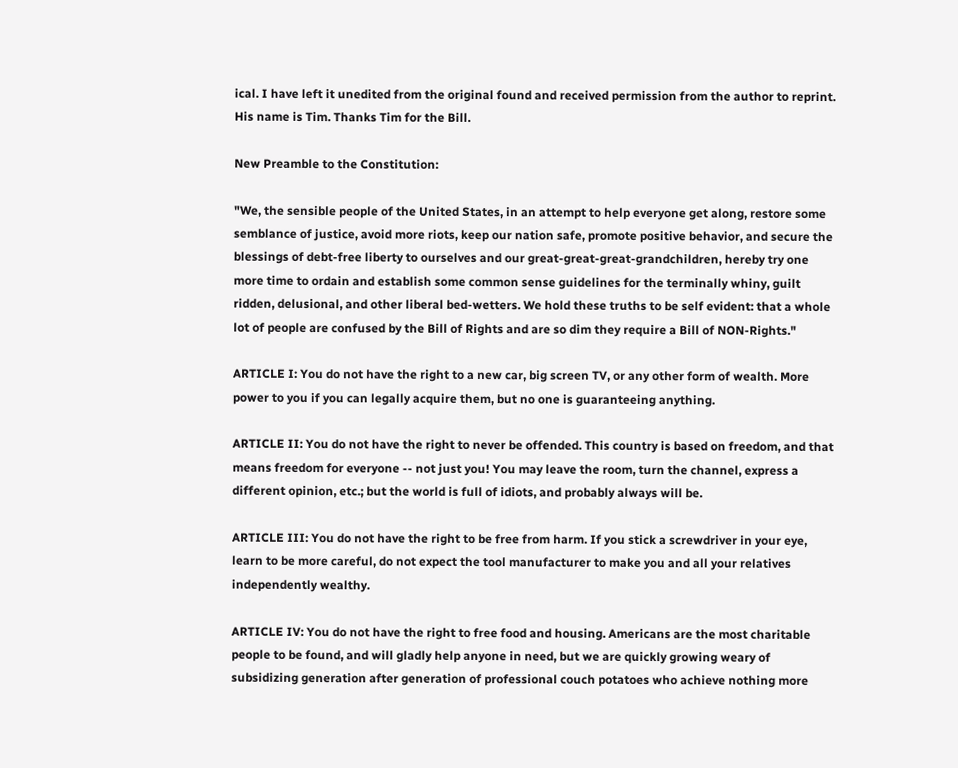ical. I have left it unedited from the original found and received permission from the author to reprint. His name is Tim. Thanks Tim for the Bill.

New Preamble to the Constitution:

"We, the sensible people of the United States, in an attempt to help everyone get along, restore some semblance of justice, avoid more riots, keep our nation safe, promote positive behavior, and secure the blessings of debt-free liberty to ourselves and our great-great-great-grandchildren, hereby try one more time to ordain and establish some common sense guidelines for the terminally whiny, guilt ridden, delusional, and other liberal bed-wetters. We hold these truths to be self evident: that a whole lot of people are confused by the Bill of Rights and are so dim they require a Bill of NON-Rights."

ARTICLE I: You do not have the right to a new car, big screen TV, or any other form of wealth. More power to you if you can legally acquire them, but no one is guaranteeing anything.

ARTICLE II: You do not have the right to never be offended. This country is based on freedom, and that means freedom for everyone -- not just you! You may leave the room, turn the channel, express a different opinion, etc.; but the world is full of idiots, and probably always will be.

ARTICLE III: You do not have the right to be free from harm. If you stick a screwdriver in your eye, learn to be more careful, do not expect the tool manufacturer to make you and all your relatives independently wealthy.

ARTICLE IV: You do not have the right to free food and housing. Americans are the most charitable people to be found, and will gladly help anyone in need, but we are quickly growing weary of subsidizing generation after generation of professional couch potatoes who achieve nothing more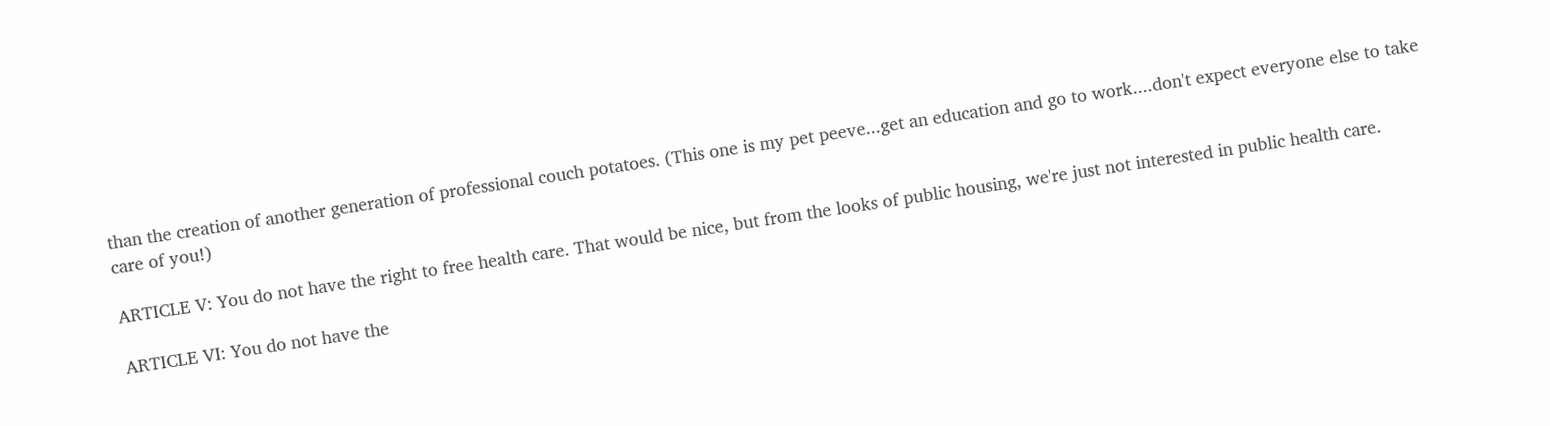than the creation of another generation of professional couch potatoes. (This one is my pet peeve...get an education and go to work....don't expect everyone else to take care of you!)

ARTICLE V: You do not have the right to free health care. That would be nice, but from the looks of public housing, we're just not interested in public health care.

ARTICLE VI: You do not have the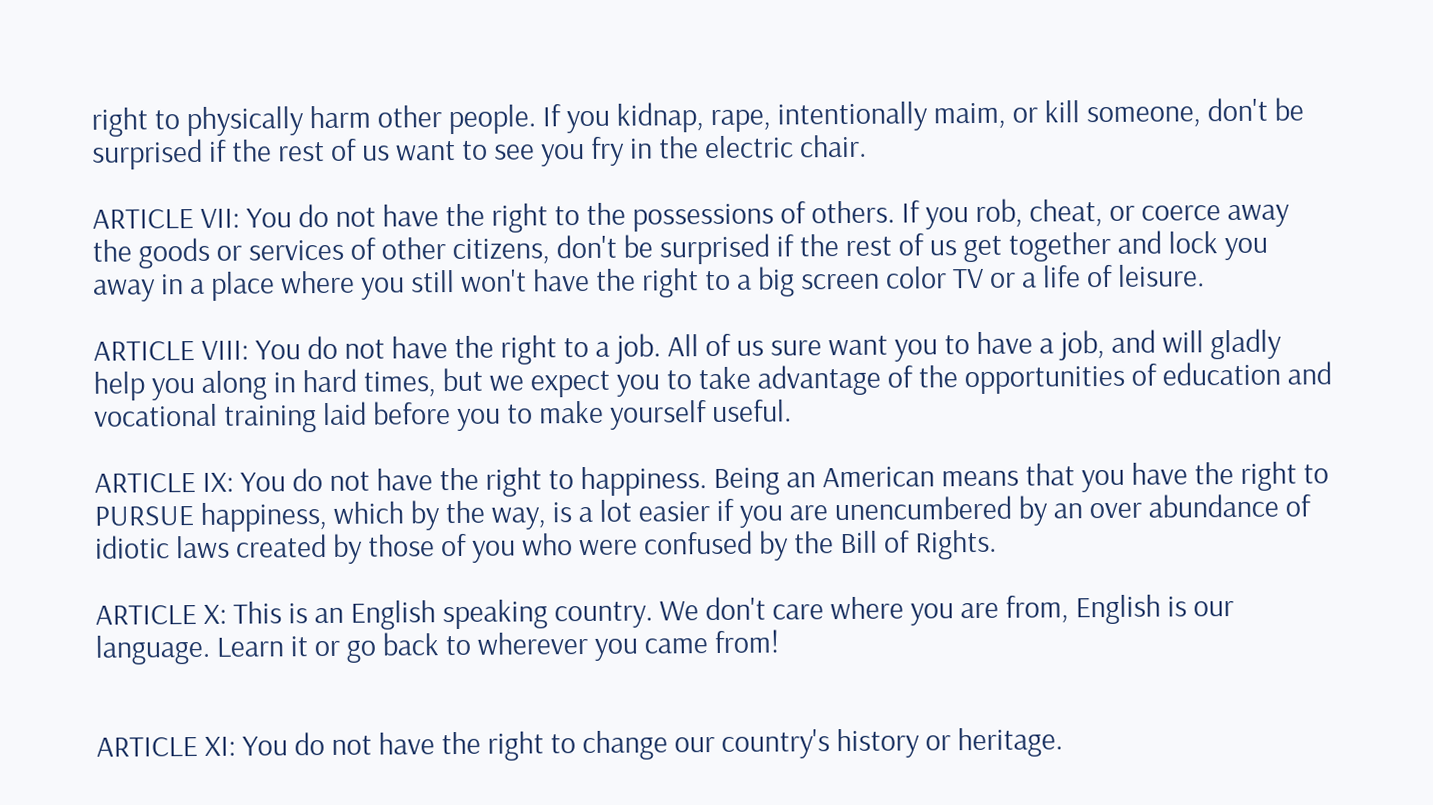right to physically harm other people. If you kidnap, rape, intentionally maim, or kill someone, don't be surprised if the rest of us want to see you fry in the electric chair.

ARTICLE VII: You do not have the right to the possessions of others. If you rob, cheat, or coerce away the goods or services of other citizens, don't be surprised if the rest of us get together and lock you away in a place where you still won't have the right to a big screen color TV or a life of leisure.

ARTICLE VIII: You do not have the right to a job. All of us sure want you to have a job, and will gladly help you along in hard times, but we expect you to take advantage of the opportunities of education and vocational training laid before you to make yourself useful.

ARTICLE IX: You do not have the right to happiness. Being an American means that you have the right to PURSUE happiness, which by the way, is a lot easier if you are unencumbered by an over abundance of idiotic laws created by those of you who were confused by the Bill of Rights.

ARTICLE X: This is an English speaking country. We don't care where you are from, English is our language. Learn it or go back to wherever you came from!


ARTICLE XI: You do not have the right to change our country's history or heritage.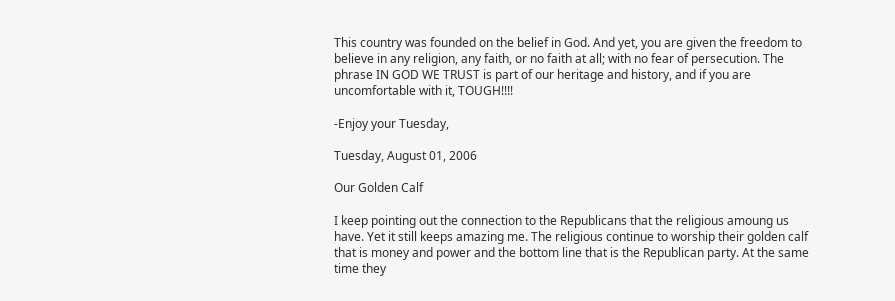This country was founded on the belief in God. And yet, you are given the freedom to believe in any religion, any faith, or no faith at all; with no fear of persecution. The phrase IN GOD WE TRUST is part of our heritage and history, and if you are uncomfortable with it, TOUGH!!!!

-Enjoy your Tuesday,

Tuesday, August 01, 2006

Our Golden Calf

I keep pointing out the connection to the Republicans that the religious amoung us have. Yet it still keeps amazing me. The religious continue to worship their golden calf that is money and power and the bottom line that is the Republican party. At the same time they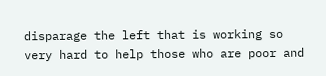disparage the left that is working so very hard to help those who are poor and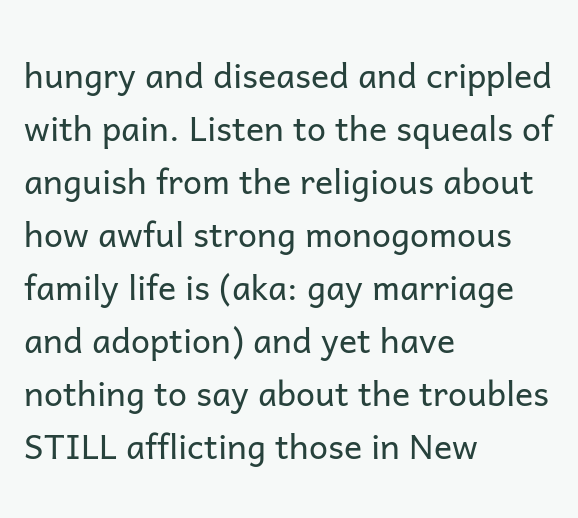hungry and diseased and crippled with pain. Listen to the squeals of anguish from the religious about how awful strong monogomous family life is (aka: gay marriage and adoption) and yet have nothing to say about the troubles STILL afflicting those in New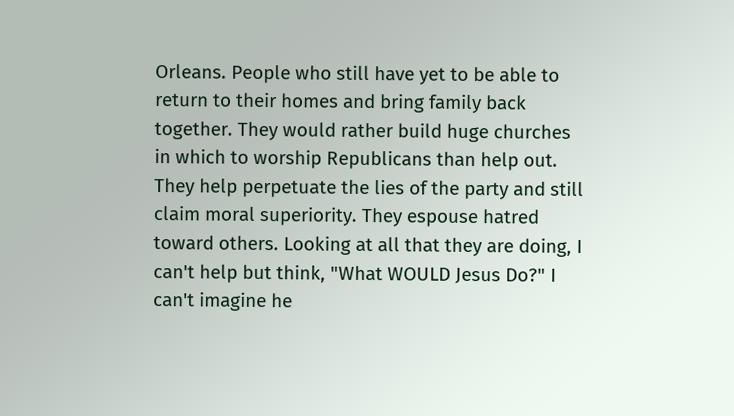Orleans. People who still have yet to be able to return to their homes and bring family back together. They would rather build huge churches in which to worship Republicans than help out. They help perpetuate the lies of the party and still claim moral superiority. They espouse hatred toward others. Looking at all that they are doing, I can't help but think, "What WOULD Jesus Do?" I can't imagine he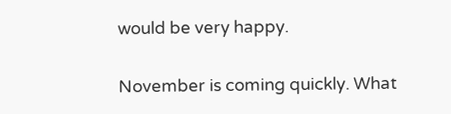would be very happy.

November is coming quickly. What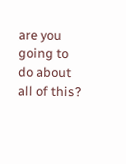are you going to do about all of this?